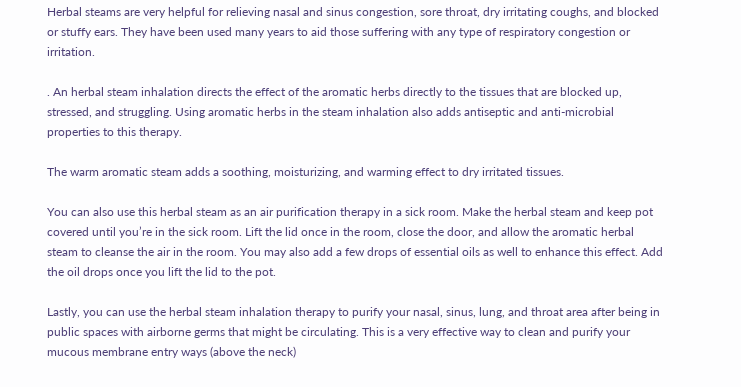Herbal steams are very helpful for relieving nasal and sinus congestion, sore throat, dry irritating coughs, and blocked or stuffy ears. They have been used many years to aid those suffering with any type of respiratory congestion or irritation.

. An herbal steam inhalation directs the effect of the aromatic herbs directly to the tissues that are blocked up, stressed, and struggling. Using aromatic herbs in the steam inhalation also adds antiseptic and anti-microbial properties to this therapy.

The warm aromatic steam adds a soothing, moisturizing, and warming effect to dry irritated tissues.

You can also use this herbal steam as an air purification therapy in a sick room. Make the herbal steam and keep pot covered until you’re in the sick room. Lift the lid once in the room, close the door, and allow the aromatic herbal steam to cleanse the air in the room. You may also add a few drops of essential oils as well to enhance this effect. Add the oil drops once you lift the lid to the pot.

Lastly, you can use the herbal steam inhalation therapy to purify your nasal, sinus, lung, and throat area after being in public spaces with airborne germs that might be circulating. This is a very effective way to clean and purify your mucous membrane entry ways (above the neck)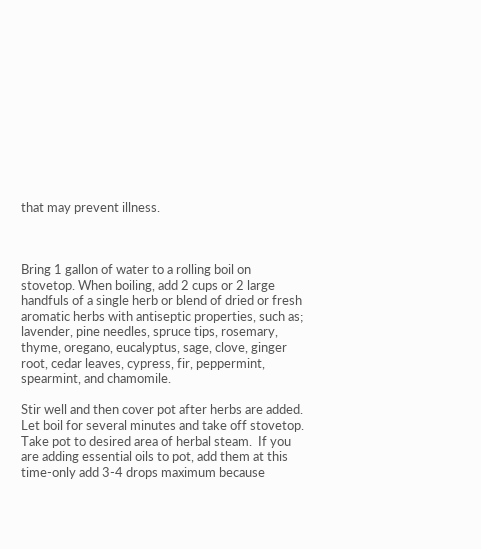that may prevent illness.



Bring 1 gallon of water to a rolling boil on stovetop. When boiling, add 2 cups or 2 large handfuls of a single herb or blend of dried or fresh aromatic herbs with antiseptic properties, such as; lavender, pine needles, spruce tips, rosemary, thyme, oregano, eucalyptus, sage, clove, ginger root, cedar leaves, cypress, fir, peppermint, spearmint, and chamomile.

Stir well and then cover pot after herbs are added. Let boil for several minutes and take off stovetop. Take pot to desired area of herbal steam.  If you are adding essential oils to pot, add them at this time-only add 3-4 drops maximum because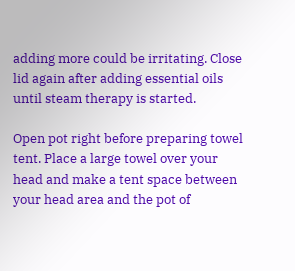adding more could be irritating. Close lid again after adding essential oils until steam therapy is started.

Open pot right before preparing towel tent. Place a large towel over your head and make a tent space between your head area and the pot of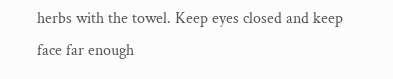herbs with the towel. Keep eyes closed and keep face far enough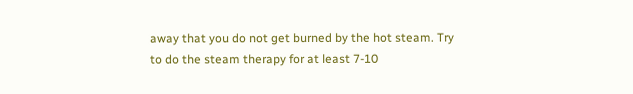away that you do not get burned by the hot steam. Try to do the steam therapy for at least 7-10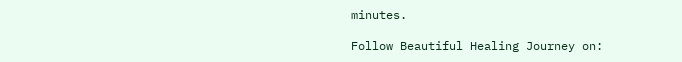minutes.

Follow Beautiful Healing Journey on: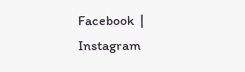Facebook  |  Instagram